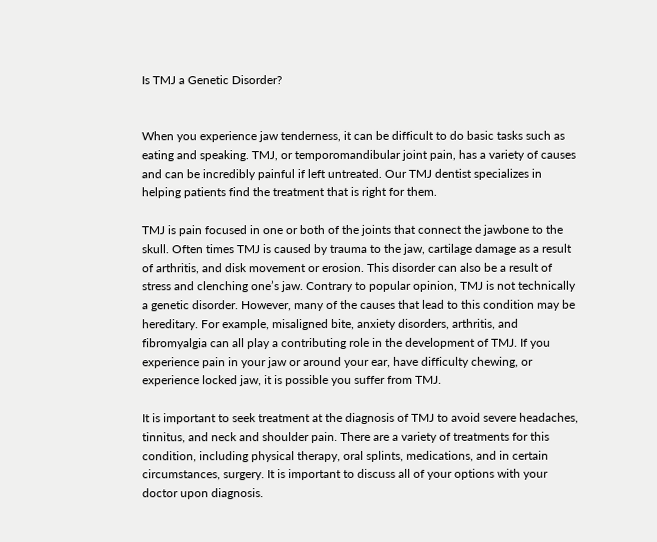Is TMJ a Genetic Disorder?


When you experience jaw tenderness, it can be difficult to do basic tasks such as eating and speaking. TMJ, or temporomandibular joint pain, has a variety of causes and can be incredibly painful if left untreated. Our TMJ dentist specializes in helping patients find the treatment that is right for them.

TMJ is pain focused in one or both of the joints that connect the jawbone to the skull. Often times TMJ is caused by trauma to the jaw, cartilage damage as a result of arthritis, and disk movement or erosion. This disorder can also be a result of stress and clenching one’s jaw. Contrary to popular opinion, TMJ is not technically a genetic disorder. However, many of the causes that lead to this condition may be hereditary. For example, misaligned bite, anxiety disorders, arthritis, and fibromyalgia can all play a contributing role in the development of TMJ. If you experience pain in your jaw or around your ear, have difficulty chewing, or experience locked jaw, it is possible you suffer from TMJ.

It is important to seek treatment at the diagnosis of TMJ to avoid severe headaches, tinnitus, and neck and shoulder pain. There are a variety of treatments for this condition, including physical therapy, oral splints, medications, and in certain circumstances, surgery. It is important to discuss all of your options with your doctor upon diagnosis.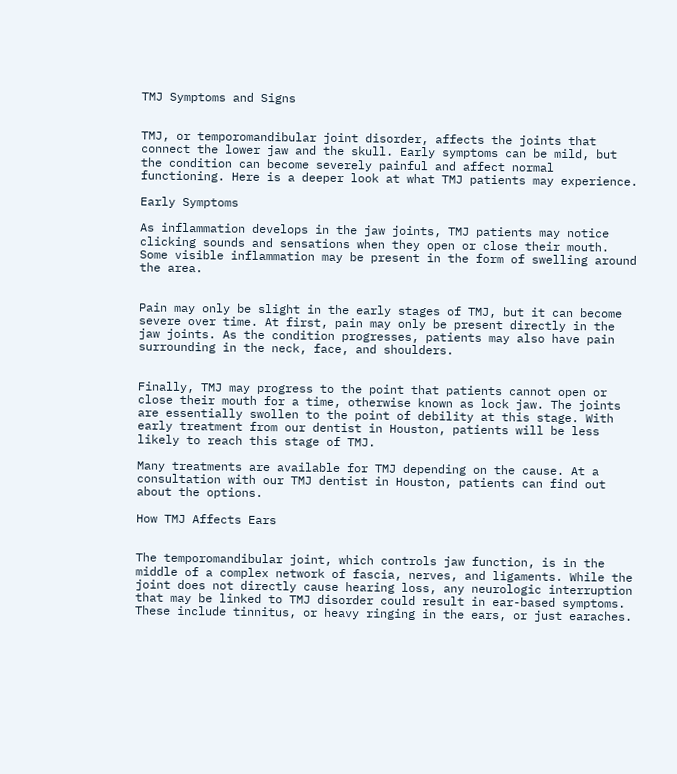TMJ Symptoms and Signs


TMJ, or temporomandibular joint disorder, affects the joints that connect the lower jaw and the skull. Early symptoms can be mild, but the condition can become severely painful and affect normal functioning. Here is a deeper look at what TMJ patients may experience.

Early Symptoms

As inflammation develops in the jaw joints, TMJ patients may notice clicking sounds and sensations when they open or close their mouth. Some visible inflammation may be present in the form of swelling around the area.


Pain may only be slight in the early stages of TMJ, but it can become severe over time. At first, pain may only be present directly in the jaw joints. As the condition progresses, patients may also have pain surrounding in the neck, face, and shoulders.


Finally, TMJ may progress to the point that patients cannot open or close their mouth for a time, otherwise known as lock jaw. The joints are essentially swollen to the point of debility at this stage. With early treatment from our dentist in Houston, patients will be less likely to reach this stage of TMJ.

Many treatments are available for TMJ depending on the cause. At a consultation with our TMJ dentist in Houston, patients can find out about the options.

How TMJ Affects Ears


The temporomandibular joint, which controls jaw function, is in the middle of a complex network of fascia, nerves, and ligaments. While the joint does not directly cause hearing loss, any neurologic interruption that may be linked to TMJ disorder could result in ear-based symptoms. These include tinnitus, or heavy ringing in the ears, or just earaches.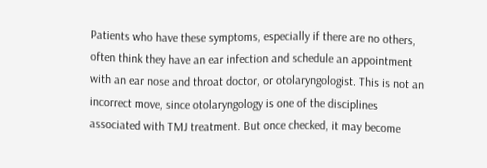Patients who have these symptoms, especially if there are no others, often think they have an ear infection and schedule an appointment with an ear nose and throat doctor, or otolaryngologist. This is not an incorrect move, since otolaryngology is one of the disciplines associated with TMJ treatment. But once checked, it may become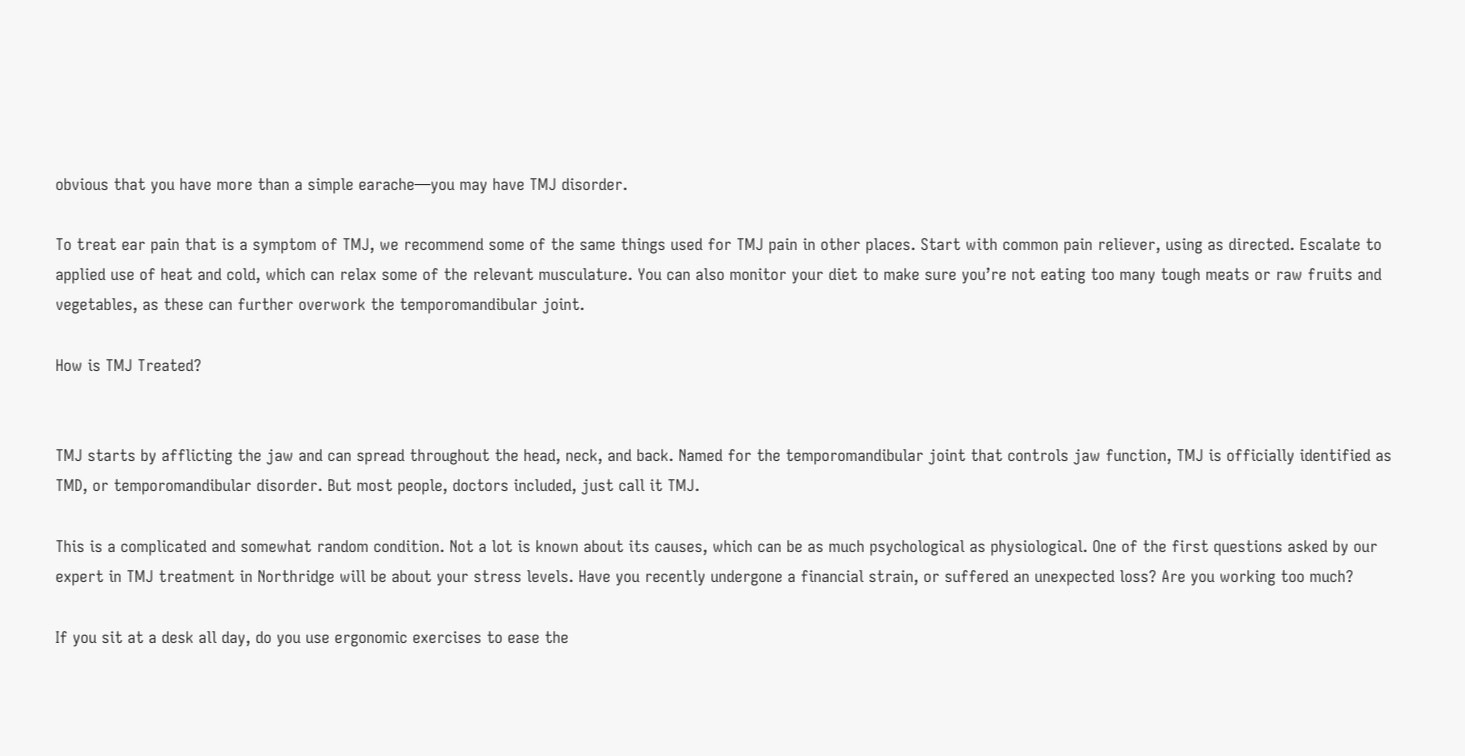obvious that you have more than a simple earache—you may have TMJ disorder.

To treat ear pain that is a symptom of TMJ, we recommend some of the same things used for TMJ pain in other places. Start with common pain reliever, using as directed. Escalate to applied use of heat and cold, which can relax some of the relevant musculature. You can also monitor your diet to make sure you’re not eating too many tough meats or raw fruits and vegetables, as these can further overwork the temporomandibular joint.

How is TMJ Treated?


TMJ starts by afflicting the jaw and can spread throughout the head, neck, and back. Named for the temporomandibular joint that controls jaw function, TMJ is officially identified as TMD, or temporomandibular disorder. But most people, doctors included, just call it TMJ.

This is a complicated and somewhat random condition. Not a lot is known about its causes, which can be as much psychological as physiological. One of the first questions asked by our expert in TMJ treatment in Northridge will be about your stress levels. Have you recently undergone a financial strain, or suffered an unexpected loss? Are you working too much?

If you sit at a desk all day, do you use ergonomic exercises to ease the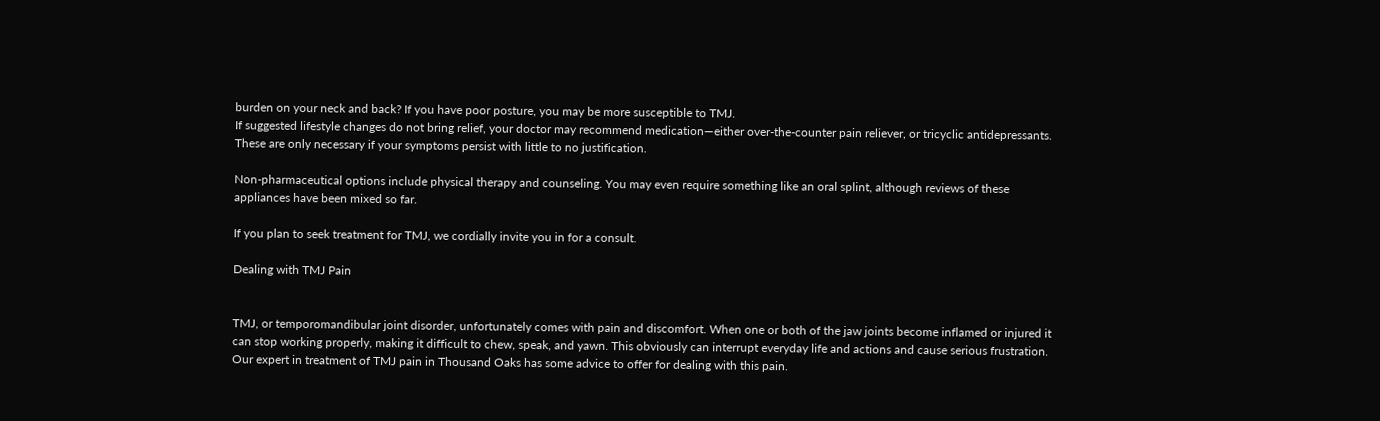burden on your neck and back? If you have poor posture, you may be more susceptible to TMJ.
If suggested lifestyle changes do not bring relief, your doctor may recommend medication—either over-the-counter pain reliever, or tricyclic antidepressants. These are only necessary if your symptoms persist with little to no justification.

Non-pharmaceutical options include physical therapy and counseling. You may even require something like an oral splint, although reviews of these appliances have been mixed so far.

If you plan to seek treatment for TMJ, we cordially invite you in for a consult.

Dealing with TMJ Pain


TMJ, or temporomandibular joint disorder, unfortunately comes with pain and discomfort. When one or both of the jaw joints become inflamed or injured it can stop working properly, making it difficult to chew, speak, and yawn. This obviously can interrupt everyday life and actions and cause serious frustration. Our expert in treatment of TMJ pain in Thousand Oaks has some advice to offer for dealing with this pain.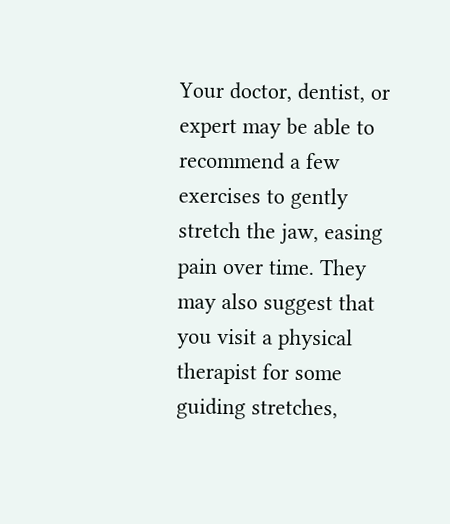Your doctor, dentist, or expert may be able to recommend a few exercises to gently stretch the jaw, easing pain over time. They may also suggest that you visit a physical therapist for some guiding stretches,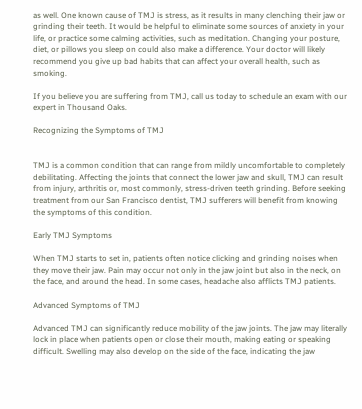as well. One known cause of TMJ is stress, as it results in many clenching their jaw or grinding their teeth. It would be helpful to eliminate some sources of anxiety in your life, or practice some calming activities, such as meditation. Changing your posture, diet, or pillows you sleep on could also make a difference. Your doctor will likely recommend you give up bad habits that can affect your overall health, such as smoking.

If you believe you are suffering from TMJ, call us today to schedule an exam with our expert in Thousand Oaks.

Recognizing the Symptoms of TMJ


TMJ is a common condition that can range from mildly uncomfortable to completely debilitating. Affecting the joints that connect the lower jaw and skull, TMJ can result from injury, arthritis or, most commonly, stress-driven teeth grinding. Before seeking treatment from our San Francisco dentist, TMJ sufferers will benefit from knowing the symptoms of this condition.

Early TMJ Symptoms

When TMJ starts to set in, patients often notice clicking and grinding noises when they move their jaw. Pain may occur not only in the jaw joint but also in the neck, on the face, and around the head. In some cases, headache also afflicts TMJ patients.

Advanced Symptoms of TMJ

Advanced TMJ can significantly reduce mobility of the jaw joints. The jaw may literally lock in place when patients open or close their mouth, making eating or speaking difficult. Swelling may also develop on the side of the face, indicating the jaw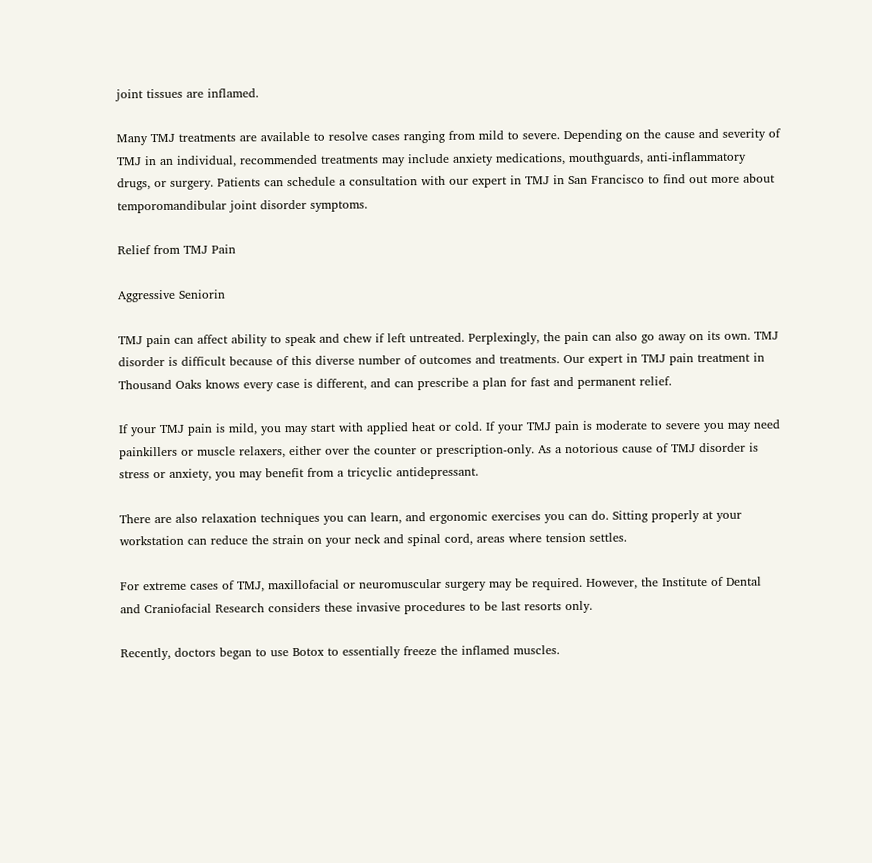joint tissues are inflamed.

Many TMJ treatments are available to resolve cases ranging from mild to severe. Depending on the cause and severity of TMJ in an individual, recommended treatments may include anxiety medications, mouthguards, anti-inflammatory drugs, or surgery. Patients can schedule a consultation with our expert in TMJ in San Francisco to find out more about temporomandibular joint disorder symptoms.

Relief from TMJ Pain

Aggressive Seniorin

TMJ pain can affect ability to speak and chew if left untreated. Perplexingly, the pain can also go away on its own. TMJ disorder is difficult because of this diverse number of outcomes and treatments. Our expert in TMJ pain treatment in Thousand Oaks knows every case is different, and can prescribe a plan for fast and permanent relief.

If your TMJ pain is mild, you may start with applied heat or cold. If your TMJ pain is moderate to severe you may need painkillers or muscle relaxers, either over the counter or prescription-only. As a notorious cause of TMJ disorder is stress or anxiety, you may benefit from a tricyclic antidepressant.

There are also relaxation techniques you can learn, and ergonomic exercises you can do. Sitting properly at your workstation can reduce the strain on your neck and spinal cord, areas where tension settles.

For extreme cases of TMJ, maxillofacial or neuromuscular surgery may be required. However, the Institute of Dental and Craniofacial Research considers these invasive procedures to be last resorts only.

Recently, doctors began to use Botox to essentially freeze the inflamed muscles.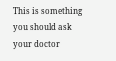This is something you should ask your doctor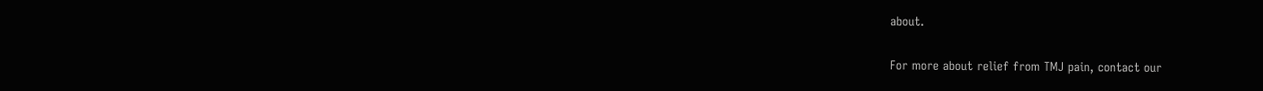about.

For more about relief from TMJ pain, contact our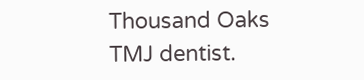Thousand Oaks TMJ dentist.